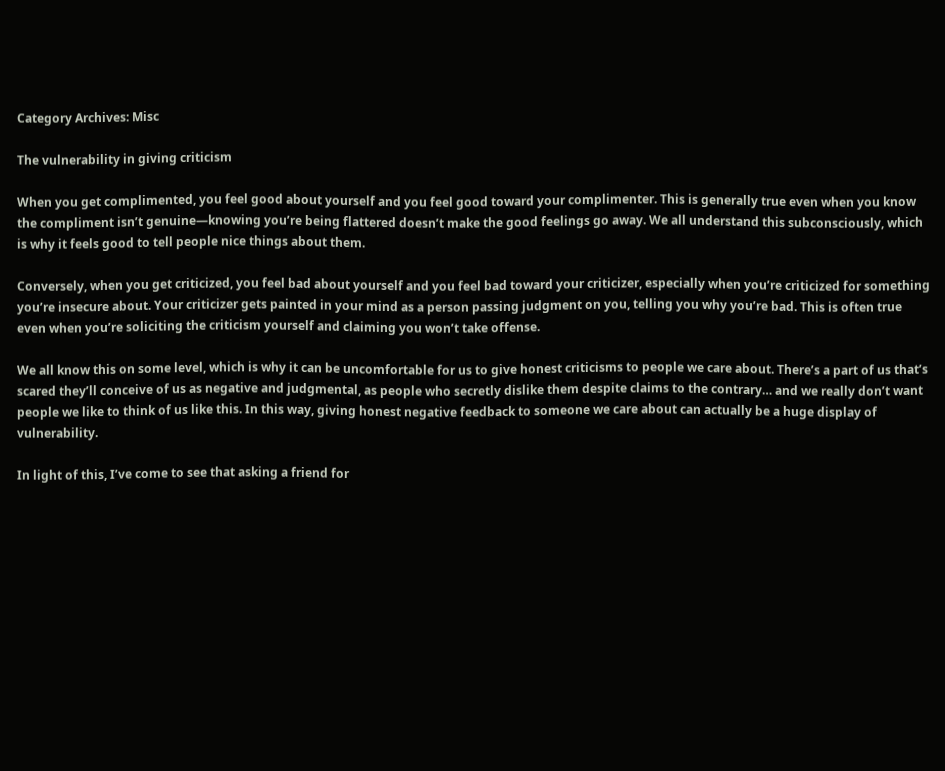Category Archives: Misc

The vulnerability in giving criticism

When you get complimented, you feel good about yourself and you feel good toward your complimenter. This is generally true even when you know the compliment isn’t genuine—knowing you’re being flattered doesn’t make the good feelings go away. We all understand this subconsciously, which is why it feels good to tell people nice things about them.

Conversely, when you get criticized, you feel bad about yourself and you feel bad toward your criticizer, especially when you’re criticized for something you’re insecure about. Your criticizer gets painted in your mind as a person passing judgment on you, telling you why you’re bad. This is often true even when you’re soliciting the criticism yourself and claiming you won’t take offense.

We all know this on some level, which is why it can be uncomfortable for us to give honest criticisms to people we care about. There’s a part of us that’s scared they’ll conceive of us as negative and judgmental, as people who secretly dislike them despite claims to the contrary… and we really don’t want people we like to think of us like this. In this way, giving honest negative feedback to someone we care about can actually be a huge display of vulnerability.

In light of this, I’ve come to see that asking a friend for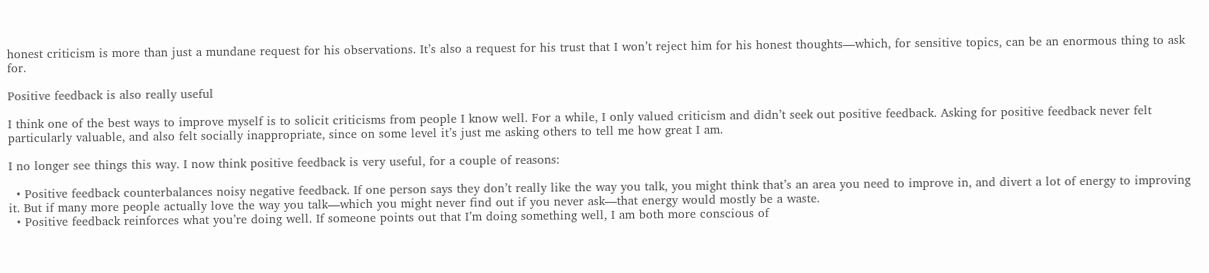honest criticism is more than just a mundane request for his observations. It’s also a request for his trust that I won’t reject him for his honest thoughts—which, for sensitive topics, can be an enormous thing to ask for.

Positive feedback is also really useful

I think one of the best ways to improve myself is to solicit criticisms from people I know well. For a while, I only valued criticism and didn’t seek out positive feedback. Asking for positive feedback never felt particularly valuable, and also felt socially inappropriate, since on some level it’s just me asking others to tell me how great I am.

I no longer see things this way. I now think positive feedback is very useful, for a couple of reasons:

  • Positive feedback counterbalances noisy negative feedback. If one person says they don’t really like the way you talk, you might think that’s an area you need to improve in, and divert a lot of energy to improving it. But if many more people actually love the way you talk—which you might never find out if you never ask—that energy would mostly be a waste.
  • Positive feedback reinforces what you’re doing well. If someone points out that I’m doing something well, I am both more conscious of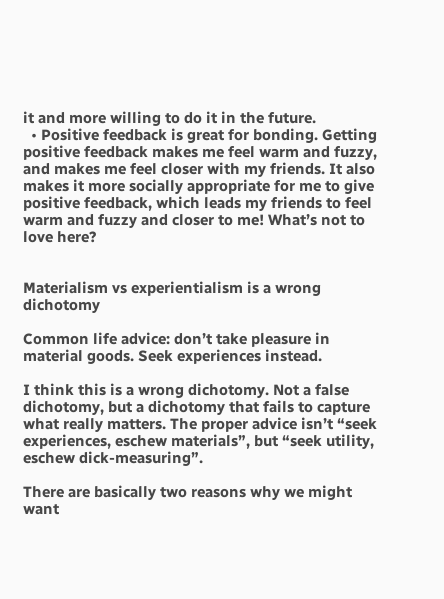it and more willing to do it in the future.
  • Positive feedback is great for bonding. Getting positive feedback makes me feel warm and fuzzy, and makes me feel closer with my friends. It also makes it more socially appropriate for me to give positive feedback, which leads my friends to feel warm and fuzzy and closer to me! What’s not to love here?


Materialism vs experientialism is a wrong dichotomy

Common life advice: don’t take pleasure in material goods. Seek experiences instead.

I think this is a wrong dichotomy. Not a false dichotomy, but a dichotomy that fails to capture what really matters. The proper advice isn’t “seek experiences, eschew materials”, but “seek utility, eschew dick-measuring”.

There are basically two reasons why we might want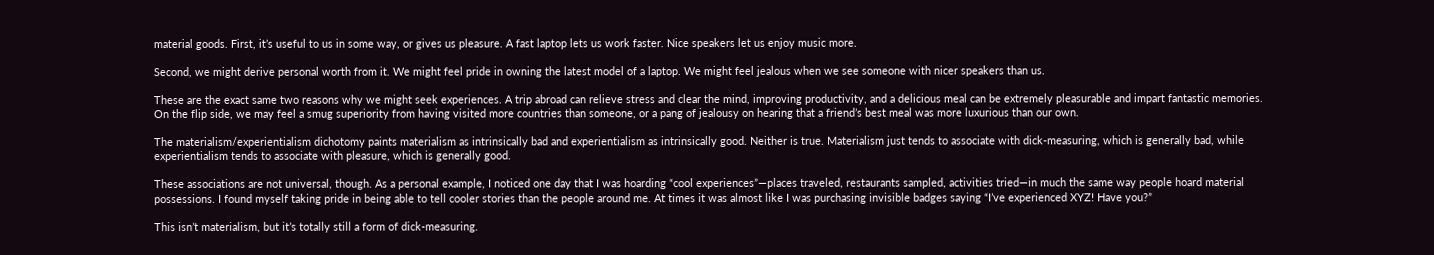material goods. First, it’s useful to us in some way, or gives us pleasure. A fast laptop lets us work faster. Nice speakers let us enjoy music more.

Second, we might derive personal worth from it. We might feel pride in owning the latest model of a laptop. We might feel jealous when we see someone with nicer speakers than us.

These are the exact same two reasons why we might seek experiences. A trip abroad can relieve stress and clear the mind, improving productivity, and a delicious meal can be extremely pleasurable and impart fantastic memories. On the flip side, we may feel a smug superiority from having visited more countries than someone, or a pang of jealousy on hearing that a friend’s best meal was more luxurious than our own.

The materialism/experientialism dichotomy paints materialism as intrinsically bad and experientialism as intrinsically good. Neither is true. Materialism just tends to associate with dick-measuring, which is generally bad, while experientialism tends to associate with pleasure, which is generally good.

These associations are not universal, though. As a personal example, I noticed one day that I was hoarding “cool experiences”—places traveled, restaurants sampled, activities tried—in much the same way people hoard material possessions. I found myself taking pride in being able to tell cooler stories than the people around me. At times it was almost like I was purchasing invisible badges saying “I’ve experienced XYZ! Have you?”

This isn’t materialism, but it’s totally still a form of dick-measuring.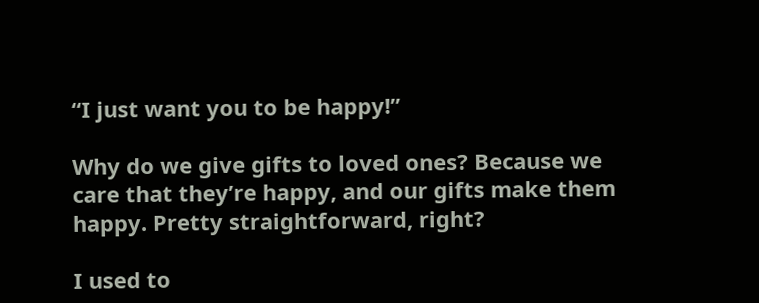“I just want you to be happy!”

Why do we give gifts to loved ones? Because we care that they’re happy, and our gifts make them happy. Pretty straightforward, right?

I used to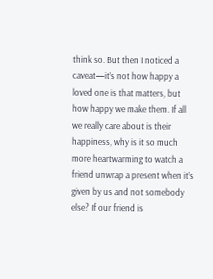think so. But then I noticed a caveat—it’s not how happy a loved one is that matters, but how happy we make them. If all we really care about is their happiness, why is it so much more heartwarming to watch a friend unwrap a present when it’s given by us and not somebody else? If our friend is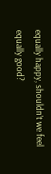equally happy, shouldn’t we feel equally good?